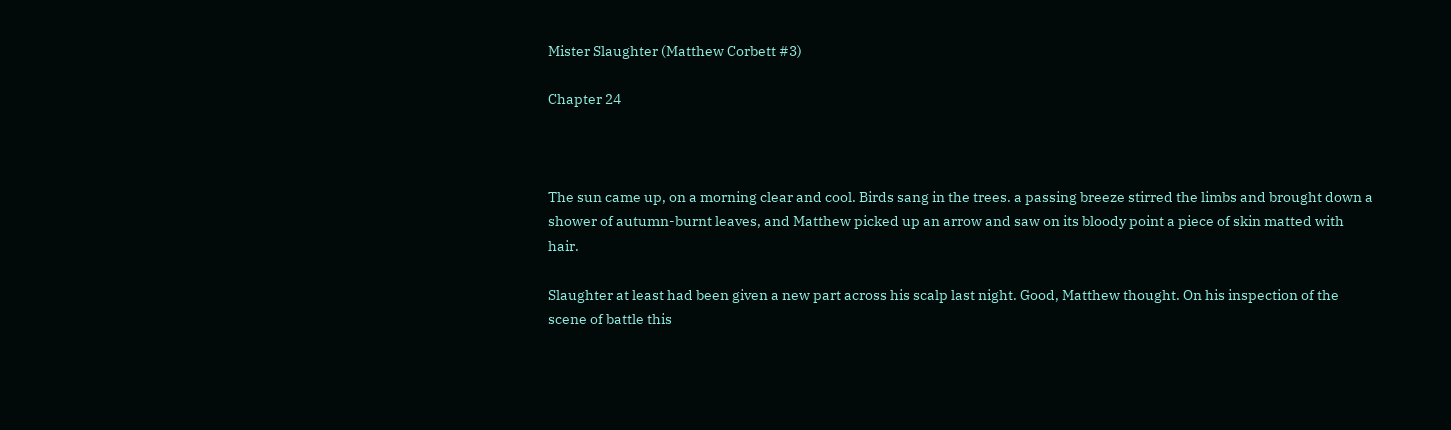Mister Slaughter (Matthew Corbett #3)

Chapter 24



The sun came up, on a morning clear and cool. Birds sang in the trees. a passing breeze stirred the limbs and brought down a shower of autumn-burnt leaves, and Matthew picked up an arrow and saw on its bloody point a piece of skin matted with hair.

Slaughter at least had been given a new part across his scalp last night. Good, Matthew thought. On his inspection of the scene of battle this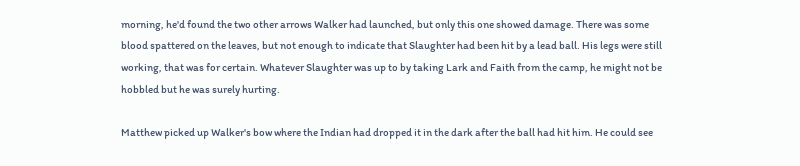morning, he'd found the two other arrows Walker had launched, but only this one showed damage. There was some blood spattered on the leaves, but not enough to indicate that Slaughter had been hit by a lead ball. His legs were still working, that was for certain. Whatever Slaughter was up to by taking Lark and Faith from the camp, he might not be hobbled but he was surely hurting.

Matthew picked up Walker's bow where the Indian had dropped it in the dark after the ball had hit him. He could see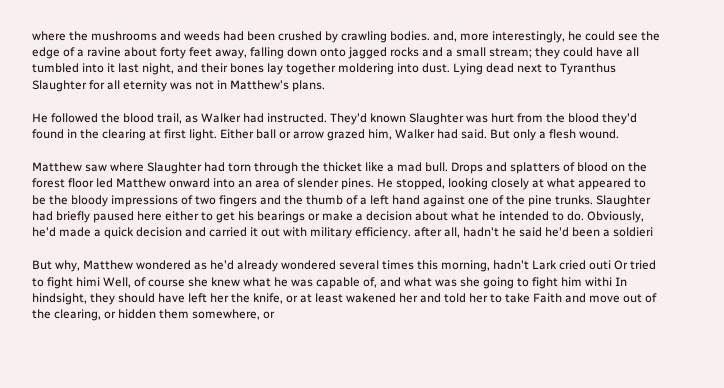where the mushrooms and weeds had been crushed by crawling bodies. and, more interestingly, he could see the edge of a ravine about forty feet away, falling down onto jagged rocks and a small stream; they could have all tumbled into it last night, and their bones lay together moldering into dust. Lying dead next to Tyranthus Slaughter for all eternity was not in Matthew's plans.

He followed the blood trail, as Walker had instructed. They'd known Slaughter was hurt from the blood they'd found in the clearing at first light. Either ball or arrow grazed him, Walker had said. But only a flesh wound.

Matthew saw where Slaughter had torn through the thicket like a mad bull. Drops and splatters of blood on the forest floor led Matthew onward into an area of slender pines. He stopped, looking closely at what appeared to be the bloody impressions of two fingers and the thumb of a left hand against one of the pine trunks. Slaughter had briefly paused here either to get his bearings or make a decision about what he intended to do. Obviously, he'd made a quick decision and carried it out with military efficiency. after all, hadn't he said he'd been a soldieri

But why, Matthew wondered as he'd already wondered several times this morning, hadn't Lark cried outi Or tried to fight himi Well, of course she knew what he was capable of, and what was she going to fight him withi In hindsight, they should have left her the knife, or at least wakened her and told her to take Faith and move out of the clearing, or hidden them somewhere, or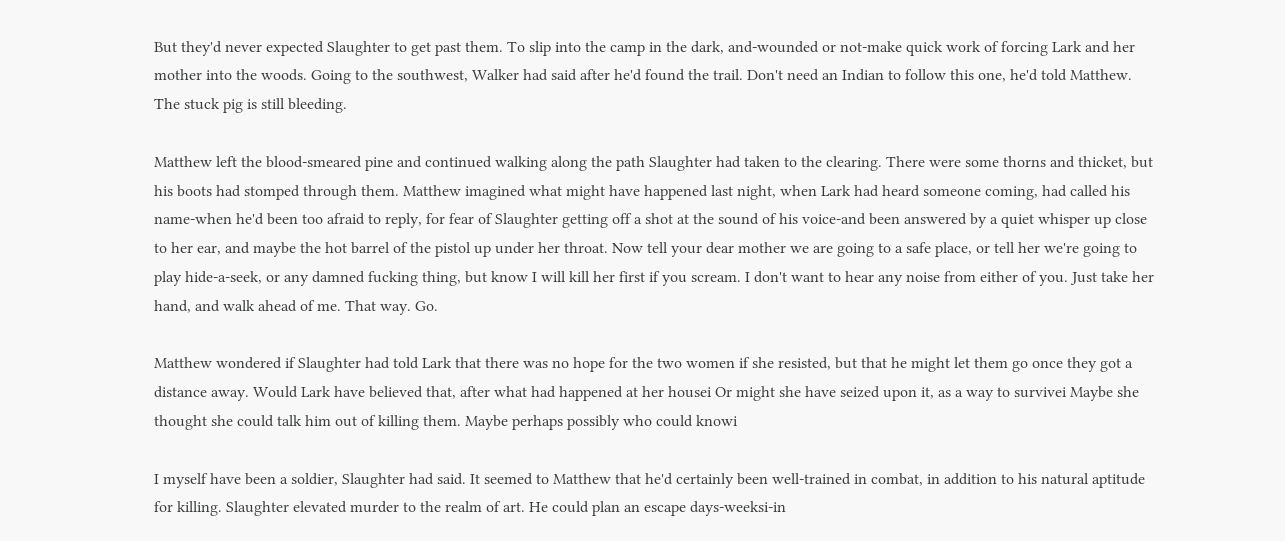But they'd never expected Slaughter to get past them. To slip into the camp in the dark, and-wounded or not-make quick work of forcing Lark and her mother into the woods. Going to the southwest, Walker had said after he'd found the trail. Don't need an Indian to follow this one, he'd told Matthew. The stuck pig is still bleeding.

Matthew left the blood-smeared pine and continued walking along the path Slaughter had taken to the clearing. There were some thorns and thicket, but his boots had stomped through them. Matthew imagined what might have happened last night, when Lark had heard someone coming, had called his name-when he'd been too afraid to reply, for fear of Slaughter getting off a shot at the sound of his voice-and been answered by a quiet whisper up close to her ear, and maybe the hot barrel of the pistol up under her throat. Now tell your dear mother we are going to a safe place, or tell her we're going to play hide-a-seek, or any damned fucking thing, but know I will kill her first if you scream. I don't want to hear any noise from either of you. Just take her hand, and walk ahead of me. That way. Go.

Matthew wondered if Slaughter had told Lark that there was no hope for the two women if she resisted, but that he might let them go once they got a distance away. Would Lark have believed that, after what had happened at her housei Or might she have seized upon it, as a way to survivei Maybe she thought she could talk him out of killing them. Maybe perhaps possibly who could knowi

I myself have been a soldier, Slaughter had said. It seemed to Matthew that he'd certainly been well-trained in combat, in addition to his natural aptitude for killing. Slaughter elevated murder to the realm of art. He could plan an escape days-weeksi-in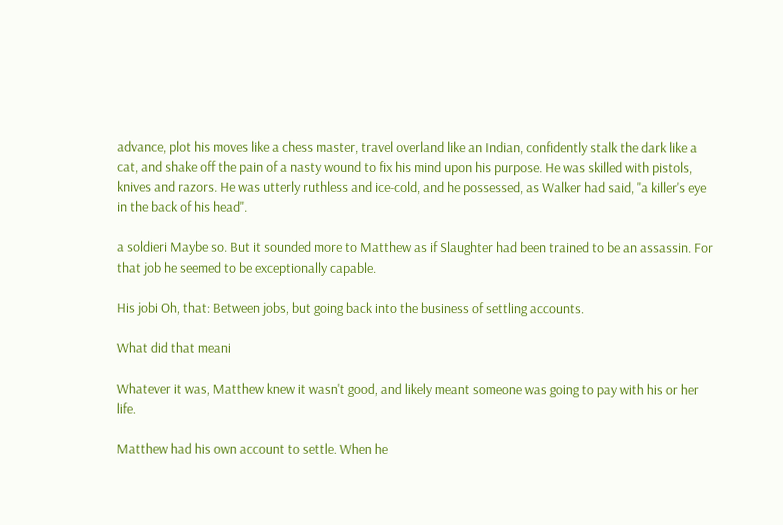advance, plot his moves like a chess master, travel overland like an Indian, confidently stalk the dark like a cat, and shake off the pain of a nasty wound to fix his mind upon his purpose. He was skilled with pistols, knives and razors. He was utterly ruthless and ice-cold, and he possessed, as Walker had said, "a killer's eye in the back of his head".

a soldieri Maybe so. But it sounded more to Matthew as if Slaughter had been trained to be an assassin. For that job he seemed to be exceptionally capable.

His jobi Oh, that: Between jobs, but going back into the business of settling accounts.

What did that meani

Whatever it was, Matthew knew it wasn't good, and likely meant someone was going to pay with his or her life.

Matthew had his own account to settle. When he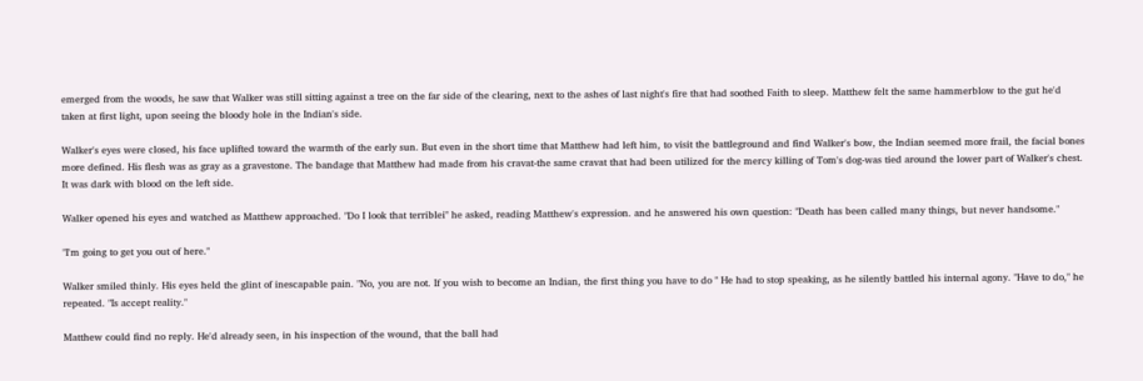emerged from the woods, he saw that Walker was still sitting against a tree on the far side of the clearing, next to the ashes of last night's fire that had soothed Faith to sleep. Matthew felt the same hammerblow to the gut he'd taken at first light, upon seeing the bloody hole in the Indian's side.

Walker's eyes were closed, his face uplifted toward the warmth of the early sun. But even in the short time that Matthew had left him, to visit the battleground and find Walker's bow, the Indian seemed more frail, the facial bones more defined. His flesh was as gray as a gravestone. The bandage that Matthew had made from his cravat-the same cravat that had been utilized for the mercy killing of Tom's dog-was tied around the lower part of Walker's chest. It was dark with blood on the left side.

Walker opened his eyes and watched as Matthew approached. "Do I look that terriblei" he asked, reading Matthew's expression. and he answered his own question: "Death has been called many things, but never handsome."

"I'm going to get you out of here."

Walker smiled thinly. His eyes held the glint of inescapable pain. "No, you are not. If you wish to become an Indian, the first thing you have to do " He had to stop speaking, as he silently battled his internal agony. "Have to do," he repeated. "Is accept reality."

Matthew could find no reply. He'd already seen, in his inspection of the wound, that the ball had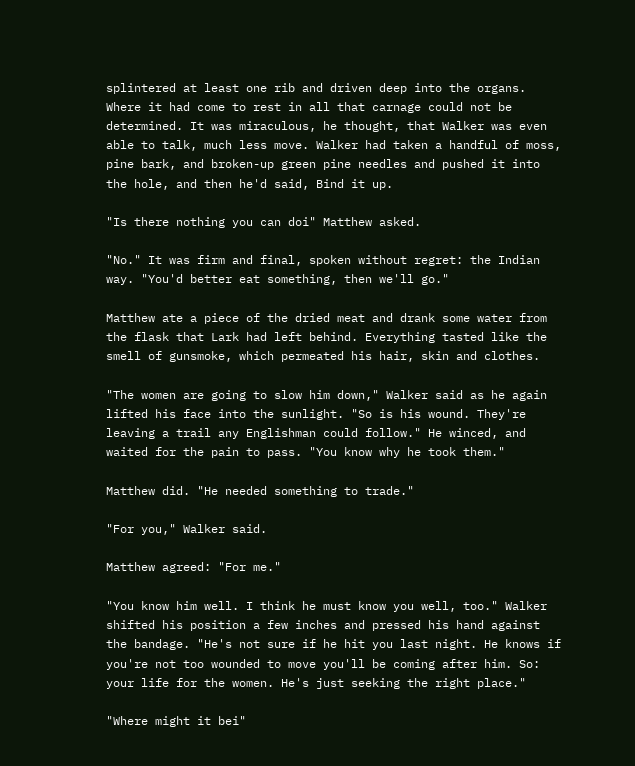splintered at least one rib and driven deep into the organs. Where it had come to rest in all that carnage could not be determined. It was miraculous, he thought, that Walker was even able to talk, much less move. Walker had taken a handful of moss, pine bark, and broken-up green pine needles and pushed it into the hole, and then he'd said, Bind it up.

"Is there nothing you can doi" Matthew asked.

"No." It was firm and final, spoken without regret: the Indian way. "You'd better eat something, then we'll go."

Matthew ate a piece of the dried meat and drank some water from the flask that Lark had left behind. Everything tasted like the smell of gunsmoke, which permeated his hair, skin and clothes.

"The women are going to slow him down," Walker said as he again lifted his face into the sunlight. "So is his wound. They're leaving a trail any Englishman could follow." He winced, and waited for the pain to pass. "You know why he took them."

Matthew did. "He needed something to trade."

"For you," Walker said.

Matthew agreed: "For me."

"You know him well. I think he must know you well, too." Walker shifted his position a few inches and pressed his hand against the bandage. "He's not sure if he hit you last night. He knows if you're not too wounded to move you'll be coming after him. So: your life for the women. He's just seeking the right place."

"Where might it bei"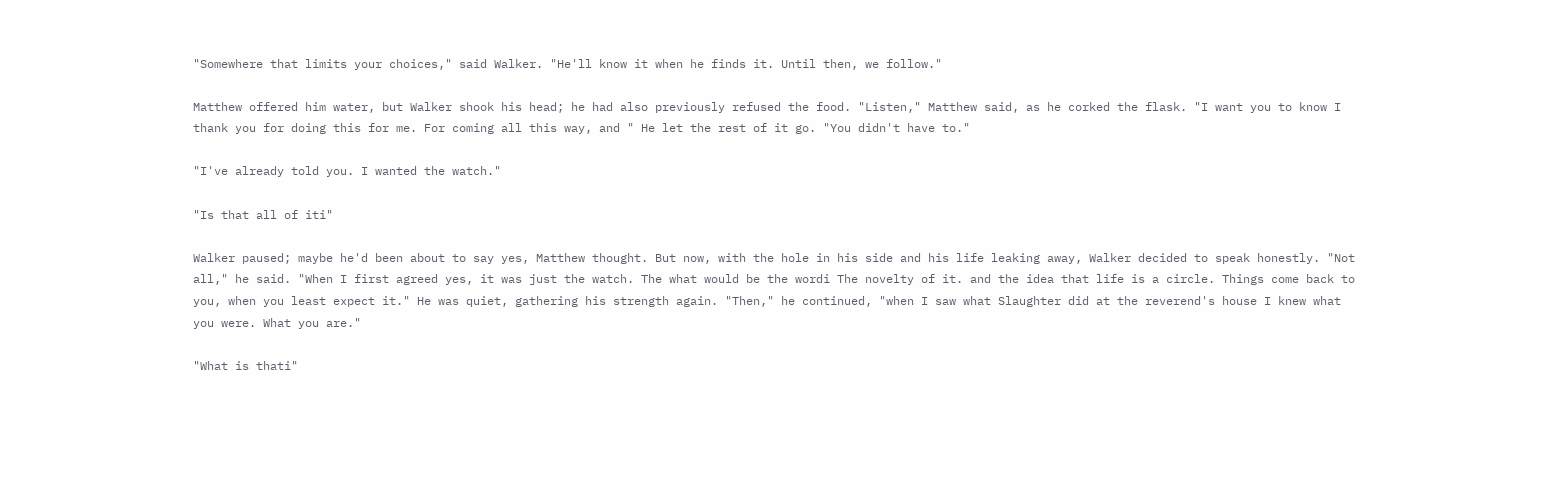"Somewhere that limits your choices," said Walker. "He'll know it when he finds it. Until then, we follow."

Matthew offered him water, but Walker shook his head; he had also previously refused the food. "Listen," Matthew said, as he corked the flask. "I want you to know I thank you for doing this for me. For coming all this way, and " He let the rest of it go. "You didn't have to."

"I've already told you. I wanted the watch."

"Is that all of iti"

Walker paused; maybe he'd been about to say yes, Matthew thought. But now, with the hole in his side and his life leaking away, Walker decided to speak honestly. "Not all," he said. "When I first agreed yes, it was just the watch. The what would be the wordi The novelty of it. and the idea that life is a circle. Things come back to you, when you least expect it." He was quiet, gathering his strength again. "Then," he continued, "when I saw what Slaughter did at the reverend's house I knew what you were. What you are."

"What is thati"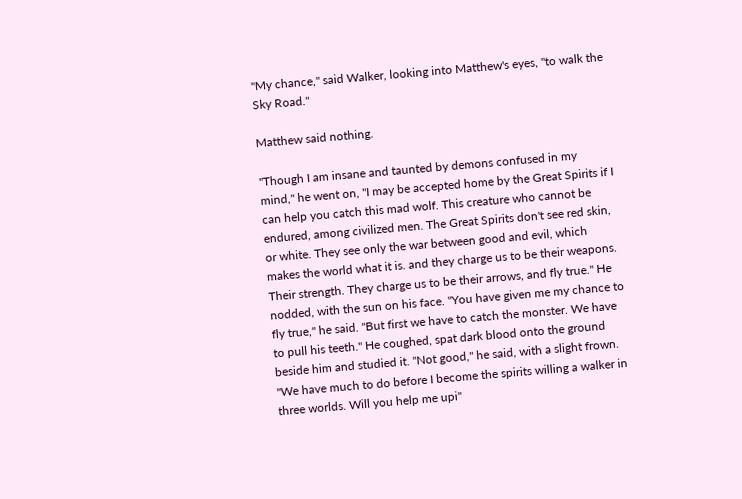"My chance," said Walker, looking into Matthew's eyes, "to walk the Sky Road."

Matthew said nothing.

"Though I am insane and taunted by demons confused in my mind," he went on, "I may be accepted home by the Great Spirits if I can help you catch this mad wolf. This creature who cannot be endured, among civilized men. The Great Spirits don't see red skin, or white. They see only the war between good and evil, which makes the world what it is. and they charge us to be their weapons. Their strength. They charge us to be their arrows, and fly true." He nodded, with the sun on his face. "You have given me my chance to fly true," he said. "But first we have to catch the monster. We have to pull his teeth." He coughed, spat dark blood onto the ground beside him and studied it. "Not good," he said, with a slight frown. "We have much to do before I become the spirits willing a walker in three worlds. Will you help me upi"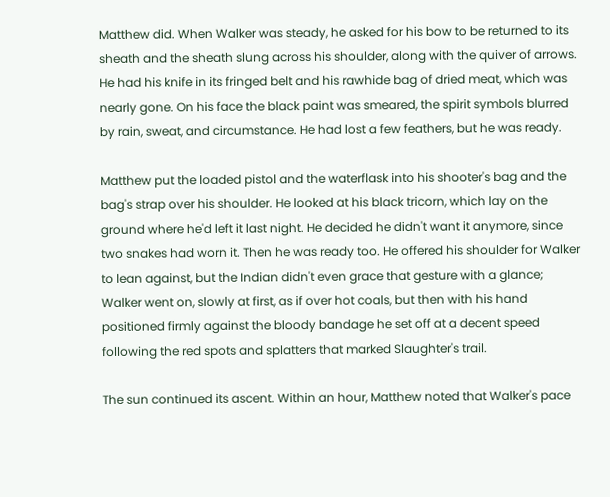Matthew did. When Walker was steady, he asked for his bow to be returned to its sheath and the sheath slung across his shoulder, along with the quiver of arrows. He had his knife in its fringed belt and his rawhide bag of dried meat, which was nearly gone. On his face the black paint was smeared, the spirit symbols blurred by rain, sweat, and circumstance. He had lost a few feathers, but he was ready.

Matthew put the loaded pistol and the waterflask into his shooter's bag and the bag's strap over his shoulder. He looked at his black tricorn, which lay on the ground where he'd left it last night. He decided he didn't want it anymore, since two snakes had worn it. Then he was ready too. He offered his shoulder for Walker to lean against, but the Indian didn't even grace that gesture with a glance; Walker went on, slowly at first, as if over hot coals, but then with his hand positioned firmly against the bloody bandage he set off at a decent speed following the red spots and splatters that marked Slaughter's trail.

The sun continued its ascent. Within an hour, Matthew noted that Walker's pace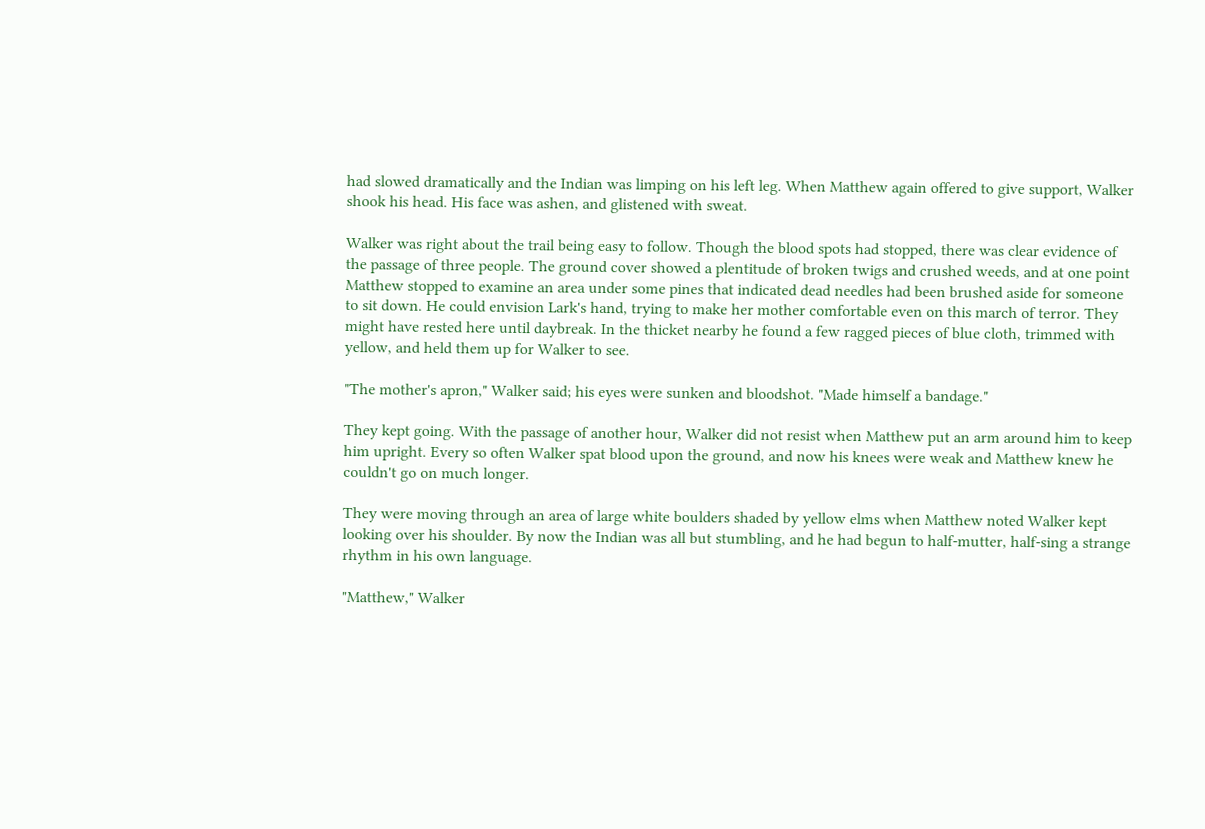had slowed dramatically and the Indian was limping on his left leg. When Matthew again offered to give support, Walker shook his head. His face was ashen, and glistened with sweat.

Walker was right about the trail being easy to follow. Though the blood spots had stopped, there was clear evidence of the passage of three people. The ground cover showed a plentitude of broken twigs and crushed weeds, and at one point Matthew stopped to examine an area under some pines that indicated dead needles had been brushed aside for someone to sit down. He could envision Lark's hand, trying to make her mother comfortable even on this march of terror. They might have rested here until daybreak. In the thicket nearby he found a few ragged pieces of blue cloth, trimmed with yellow, and held them up for Walker to see.

"The mother's apron," Walker said; his eyes were sunken and bloodshot. "Made himself a bandage."

They kept going. With the passage of another hour, Walker did not resist when Matthew put an arm around him to keep him upright. Every so often Walker spat blood upon the ground, and now his knees were weak and Matthew knew he couldn't go on much longer.

They were moving through an area of large white boulders shaded by yellow elms when Matthew noted Walker kept looking over his shoulder. By now the Indian was all but stumbling, and he had begun to half-mutter, half-sing a strange rhythm in his own language.

"Matthew," Walker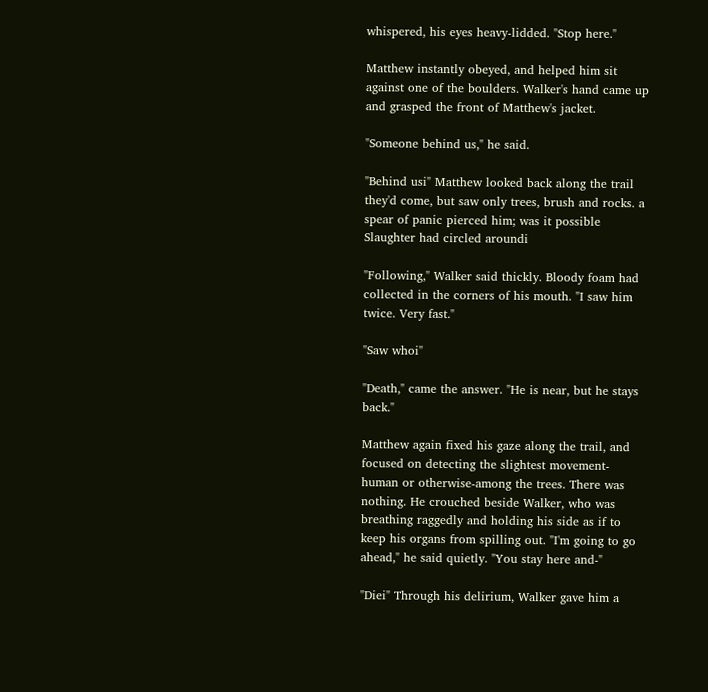whispered, his eyes heavy-lidded. "Stop here."

Matthew instantly obeyed, and helped him sit against one of the boulders. Walker's hand came up and grasped the front of Matthew's jacket.

"Someone behind us," he said.

"Behind usi" Matthew looked back along the trail they'd come, but saw only trees, brush and rocks. a spear of panic pierced him; was it possible Slaughter had circled aroundi

"Following," Walker said thickly. Bloody foam had collected in the corners of his mouth. "I saw him twice. Very fast."

"Saw whoi"

"Death," came the answer. "He is near, but he stays back."

Matthew again fixed his gaze along the trail, and focused on detecting the slightest movement-human or otherwise-among the trees. There was nothing. He crouched beside Walker, who was breathing raggedly and holding his side as if to keep his organs from spilling out. "I'm going to go ahead," he said quietly. "You stay here and-"

"Diei" Through his delirium, Walker gave him a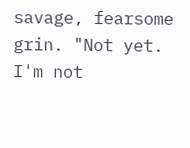savage, fearsome grin. "Not yet. I'm not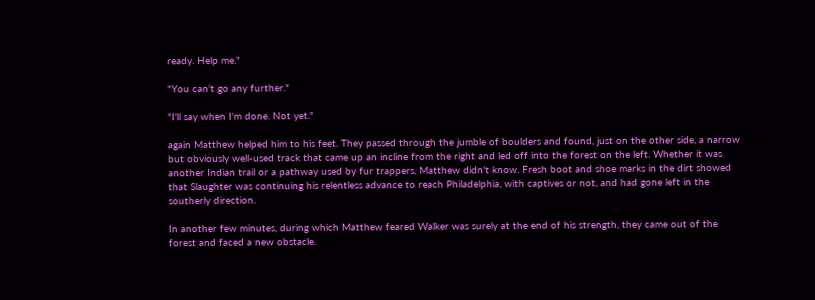ready. Help me."

"You can't go any further."

"I'll say when I'm done. Not yet."

again Matthew helped him to his feet. They passed through the jumble of boulders and found, just on the other side, a narrow but obviously well-used track that came up an incline from the right and led off into the forest on the left. Whether it was another Indian trail or a pathway used by fur trappers, Matthew didn't know. Fresh boot and shoe marks in the dirt showed that Slaughter was continuing his relentless advance to reach Philadelphia, with captives or not, and had gone left in the southerly direction.

In another few minutes, during which Matthew feared Walker was surely at the end of his strength, they came out of the forest and faced a new obstacle.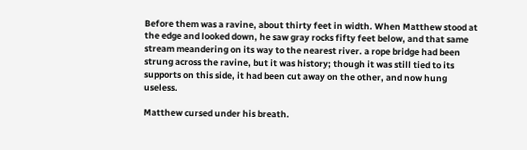Before them was a ravine, about thirty feet in width. When Matthew stood at the edge and looked down, he saw gray rocks fifty feet below, and that same stream meandering on its way to the nearest river. a rope bridge had been strung across the ravine, but it was history; though it was still tied to its supports on this side, it had been cut away on the other, and now hung useless.

Matthew cursed under his breath.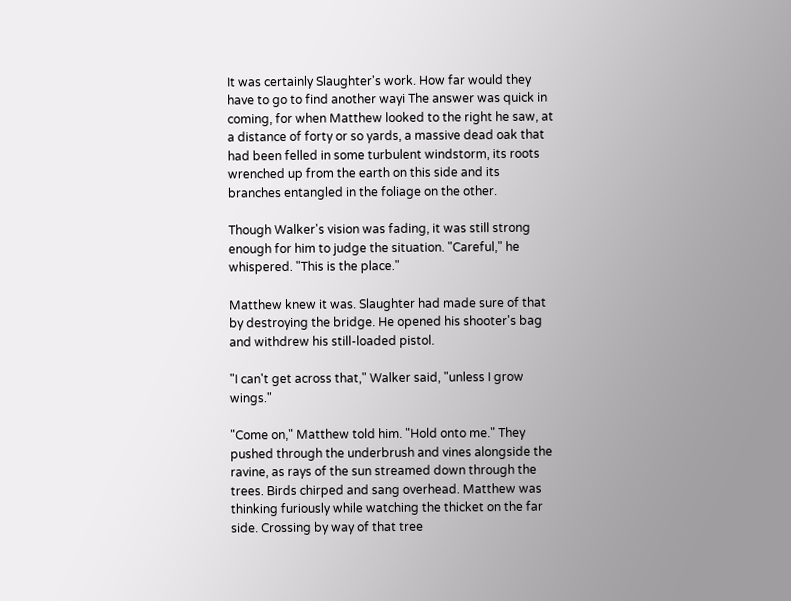It was certainly Slaughter's work. How far would they have to go to find another wayi The answer was quick in coming, for when Matthew looked to the right he saw, at a distance of forty or so yards, a massive dead oak that had been felled in some turbulent windstorm, its roots wrenched up from the earth on this side and its branches entangled in the foliage on the other.

Though Walker's vision was fading, it was still strong enough for him to judge the situation. "Careful," he whispered. "This is the place."

Matthew knew it was. Slaughter had made sure of that by destroying the bridge. He opened his shooter's bag and withdrew his still-loaded pistol.

"I can't get across that," Walker said, "unless I grow wings."

"Come on," Matthew told him. "Hold onto me." They pushed through the underbrush and vines alongside the ravine, as rays of the sun streamed down through the trees. Birds chirped and sang overhead. Matthew was thinking furiously while watching the thicket on the far side. Crossing by way of that tree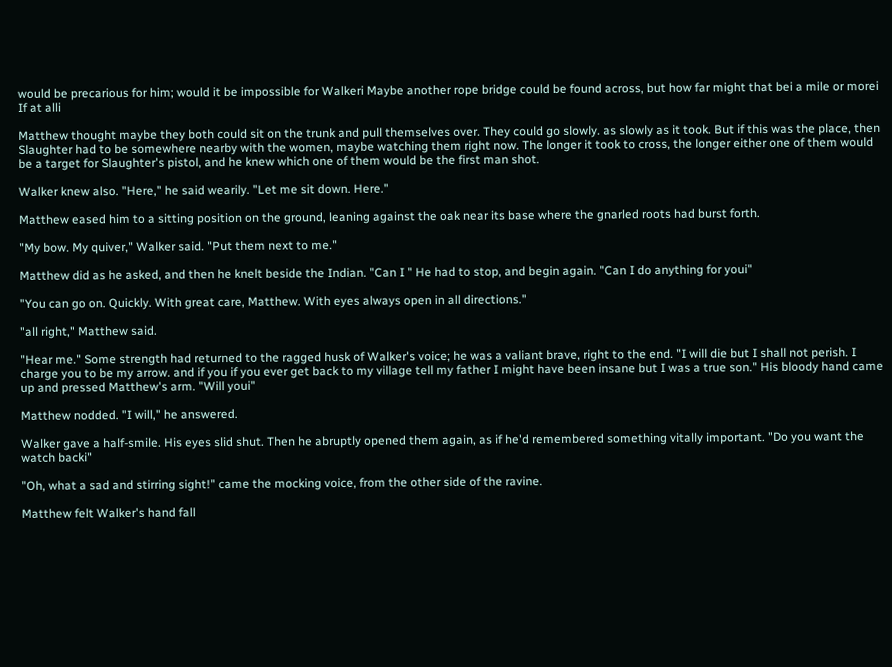would be precarious for him; would it be impossible for Walkeri Maybe another rope bridge could be found across, but how far might that bei a mile or morei If at alli

Matthew thought maybe they both could sit on the trunk and pull themselves over. They could go slowly. as slowly as it took. But if this was the place, then Slaughter had to be somewhere nearby with the women, maybe watching them right now. The longer it took to cross, the longer either one of them would be a target for Slaughter's pistol, and he knew which one of them would be the first man shot.

Walker knew also. "Here," he said wearily. "Let me sit down. Here."

Matthew eased him to a sitting position on the ground, leaning against the oak near its base where the gnarled roots had burst forth.

"My bow. My quiver," Walker said. "Put them next to me."

Matthew did as he asked, and then he knelt beside the Indian. "Can I " He had to stop, and begin again. "Can I do anything for youi"

"You can go on. Quickly. With great care, Matthew. With eyes always open in all directions."

"all right," Matthew said.

"Hear me." Some strength had returned to the ragged husk of Walker's voice; he was a valiant brave, right to the end. "I will die but I shall not perish. I charge you to be my arrow. and if you if you ever get back to my village tell my father I might have been insane but I was a true son." His bloody hand came up and pressed Matthew's arm. "Will youi"

Matthew nodded. "I will," he answered.

Walker gave a half-smile. His eyes slid shut. Then he abruptly opened them again, as if he'd remembered something vitally important. "Do you want the watch backi"

"Oh, what a sad and stirring sight!" came the mocking voice, from the other side of the ravine.

Matthew felt Walker's hand fall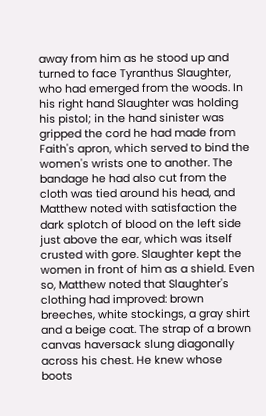away from him as he stood up and turned to face Tyranthus Slaughter, who had emerged from the woods. In his right hand Slaughter was holding his pistol; in the hand sinister was gripped the cord he had made from Faith's apron, which served to bind the women's wrists one to another. The bandage he had also cut from the cloth was tied around his head, and Matthew noted with satisfaction the dark splotch of blood on the left side just above the ear, which was itself crusted with gore. Slaughter kept the women in front of him as a shield. Even so, Matthew noted that Slaughter's clothing had improved: brown breeches, white stockings, a gray shirt and a beige coat. The strap of a brown canvas haversack slung diagonally across his chest. He knew whose boots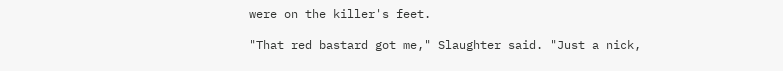were on the killer's feet.

"That red bastard got me," Slaughter said. "Just a nick,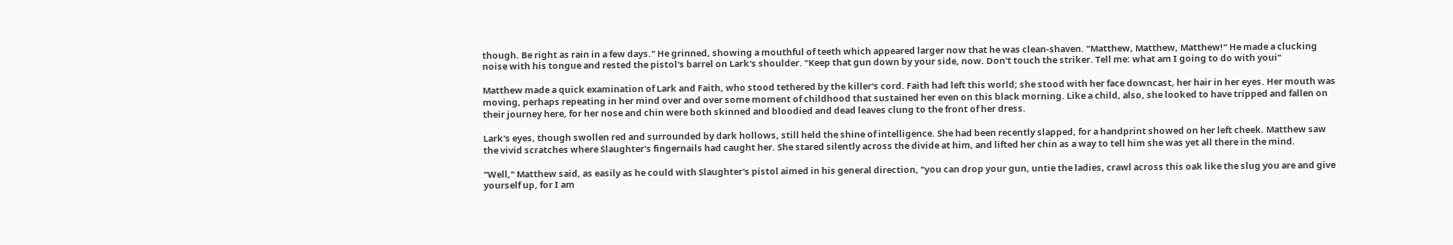though. Be right as rain in a few days." He grinned, showing a mouthful of teeth which appeared larger now that he was clean-shaven. "Matthew, Matthew, Matthew!" He made a clucking noise with his tongue and rested the pistol's barrel on Lark's shoulder. "Keep that gun down by your side, now. Don't touch the striker. Tell me: what am I going to do with youi"

Matthew made a quick examination of Lark and Faith, who stood tethered by the killer's cord. Faith had left this world; she stood with her face downcast, her hair in her eyes. Her mouth was moving, perhaps repeating in her mind over and over some moment of childhood that sustained her even on this black morning. Like a child, also, she looked to have tripped and fallen on their journey here, for her nose and chin were both skinned and bloodied and dead leaves clung to the front of her dress.

Lark's eyes, though swollen red and surrounded by dark hollows, still held the shine of intelligence. She had been recently slapped, for a handprint showed on her left cheek. Matthew saw the vivid scratches where Slaughter's fingernails had caught her. She stared silently across the divide at him, and lifted her chin as a way to tell him she was yet all there in the mind.

"Well," Matthew said, as easily as he could with Slaughter's pistol aimed in his general direction, "you can drop your gun, untie the ladies, crawl across this oak like the slug you are and give yourself up, for I am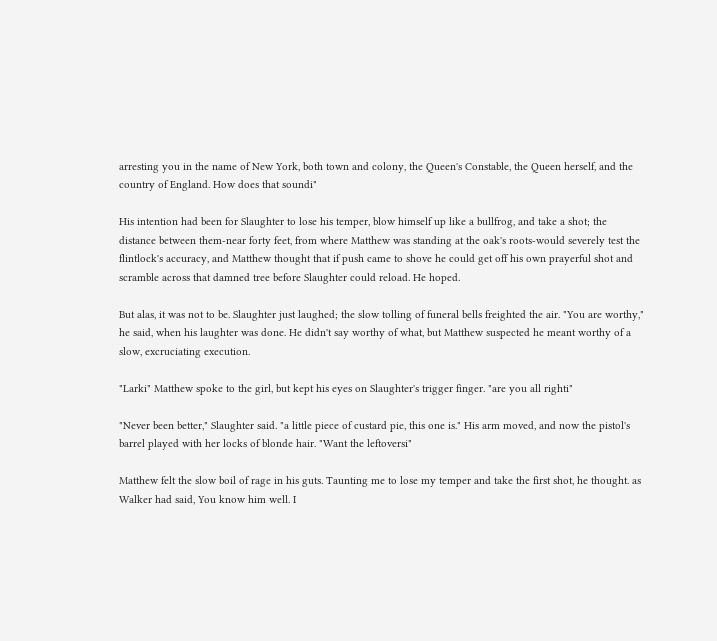arresting you in the name of New York, both town and colony, the Queen's Constable, the Queen herself, and the country of England. How does that soundi"

His intention had been for Slaughter to lose his temper, blow himself up like a bullfrog, and take a shot; the distance between them-near forty feet, from where Matthew was standing at the oak's roots-would severely test the flintlock's accuracy, and Matthew thought that if push came to shove he could get off his own prayerful shot and scramble across that damned tree before Slaughter could reload. He hoped.

But alas, it was not to be. Slaughter just laughed; the slow tolling of funeral bells freighted the air. "You are worthy," he said, when his laughter was done. He didn't say worthy of what, but Matthew suspected he meant worthy of a slow, excruciating execution.

"Larki" Matthew spoke to the girl, but kept his eyes on Slaughter's trigger finger. "are you all righti"

"Never been better," Slaughter said. "a little piece of custard pie, this one is." His arm moved, and now the pistol's barrel played with her locks of blonde hair. "Want the leftoversi"

Matthew felt the slow boil of rage in his guts. Taunting me to lose my temper and take the first shot, he thought. as Walker had said, You know him well. I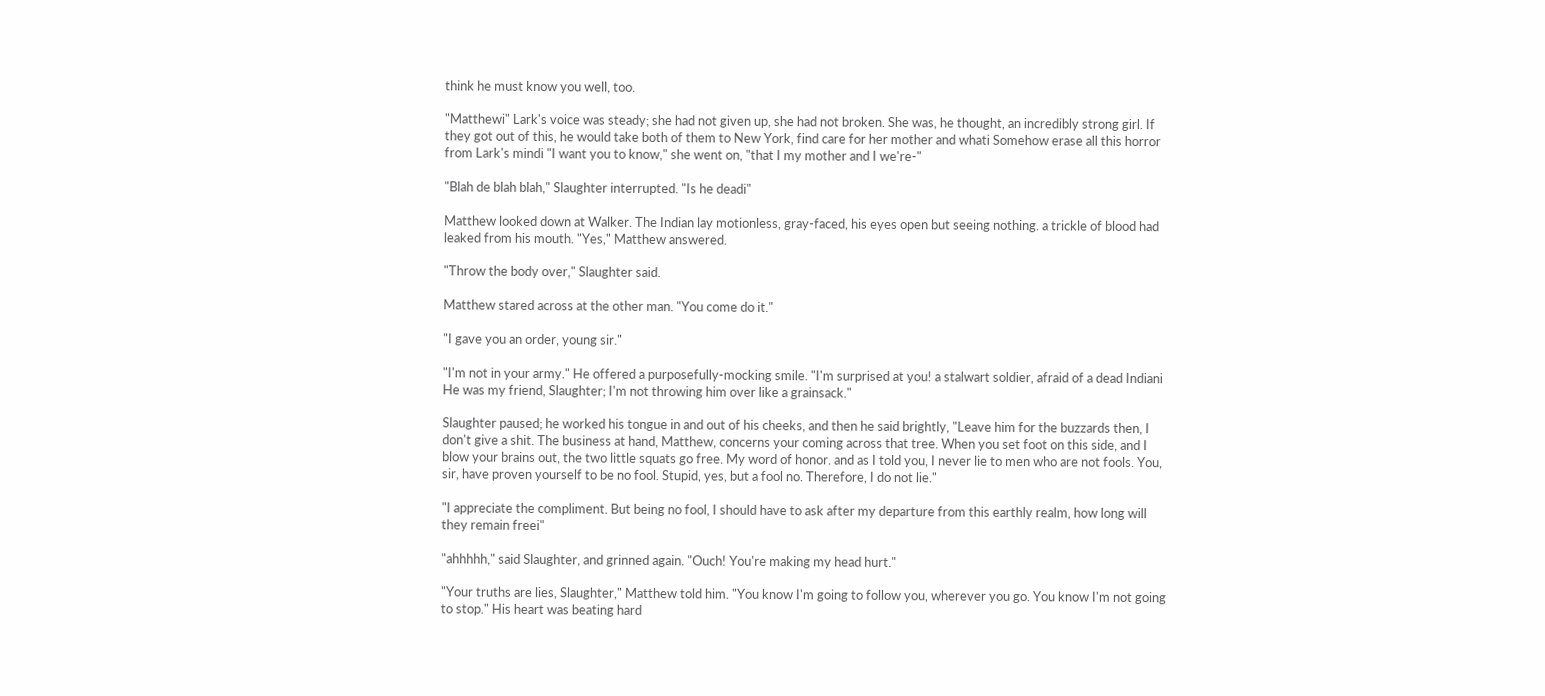think he must know you well, too.

"Matthewi" Lark's voice was steady; she had not given up, she had not broken. She was, he thought, an incredibly strong girl. If they got out of this, he would take both of them to New York, find care for her mother and whati Somehow erase all this horror from Lark's mindi "I want you to know," she went on, "that I my mother and I we're-"

"Blah de blah blah," Slaughter interrupted. "Is he deadi"

Matthew looked down at Walker. The Indian lay motionless, gray-faced, his eyes open but seeing nothing. a trickle of blood had leaked from his mouth. "Yes," Matthew answered.

"Throw the body over," Slaughter said.

Matthew stared across at the other man. "You come do it."

"I gave you an order, young sir."

"I'm not in your army." He offered a purposefully-mocking smile. "I'm surprised at you! a stalwart soldier, afraid of a dead Indiani He was my friend, Slaughter; I'm not throwing him over like a grainsack."

Slaughter paused; he worked his tongue in and out of his cheeks, and then he said brightly, "Leave him for the buzzards then, I don't give a shit. The business at hand, Matthew, concerns your coming across that tree. When you set foot on this side, and I blow your brains out, the two little squats go free. My word of honor. and as I told you, I never lie to men who are not fools. You, sir, have proven yourself to be no fool. Stupid, yes, but a fool no. Therefore, I do not lie."

"I appreciate the compliment. But being no fool, I should have to ask after my departure from this earthly realm, how long will they remain freei"

"ahhhhh," said Slaughter, and grinned again. "Ouch! You're making my head hurt."

"Your truths are lies, Slaughter," Matthew told him. "You know I'm going to follow you, wherever you go. You know I'm not going to stop." His heart was beating hard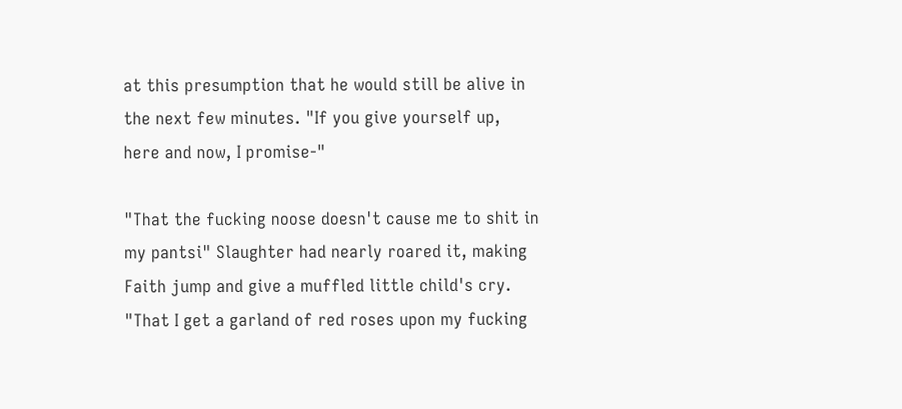at this presumption that he would still be alive in the next few minutes. "If you give yourself up, here and now, I promise-"

"That the fucking noose doesn't cause me to shit in my pantsi" Slaughter had nearly roared it, making Faith jump and give a muffled little child's cry. "That I get a garland of red roses upon my fucking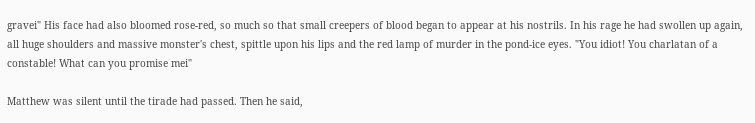gravei" His face had also bloomed rose-red, so much so that small creepers of blood began to appear at his nostrils. In his rage he had swollen up again, all huge shoulders and massive monster's chest, spittle upon his lips and the red lamp of murder in the pond-ice eyes. "You idiot! You charlatan of a constable! What can you promise mei"

Matthew was silent until the tirade had passed. Then he said,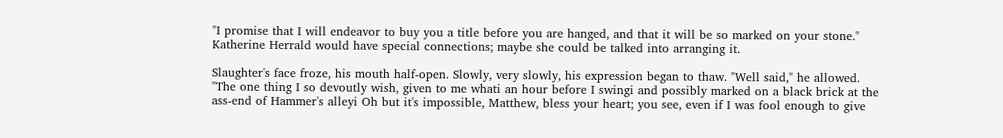"I promise that I will endeavor to buy you a title before you are hanged, and that it will be so marked on your stone." Katherine Herrald would have special connections; maybe she could be talked into arranging it.

Slaughter's face froze, his mouth half-open. Slowly, very slowly, his expression began to thaw. "Well said," he allowed. "The one thing I so devoutly wish, given to me whati an hour before I swingi and possibly marked on a black brick at the ass-end of Hammer's alleyi Oh but it's impossible, Matthew, bless your heart; you see, even if I was fool enough to give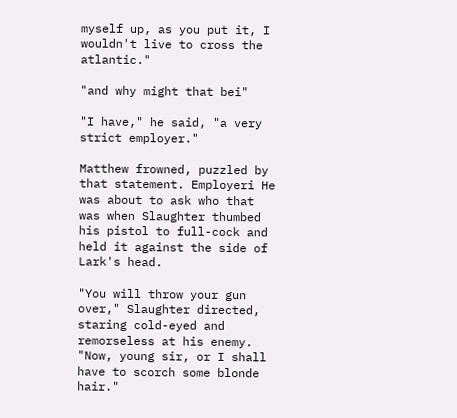myself up, as you put it, I wouldn't live to cross the atlantic."

"and why might that bei"

"I have," he said, "a very strict employer."

Matthew frowned, puzzled by that statement. Employeri He was about to ask who that was when Slaughter thumbed his pistol to full-cock and held it against the side of Lark's head.

"You will throw your gun over," Slaughter directed, staring cold-eyed and remorseless at his enemy. "Now, young sir, or I shall have to scorch some blonde hair."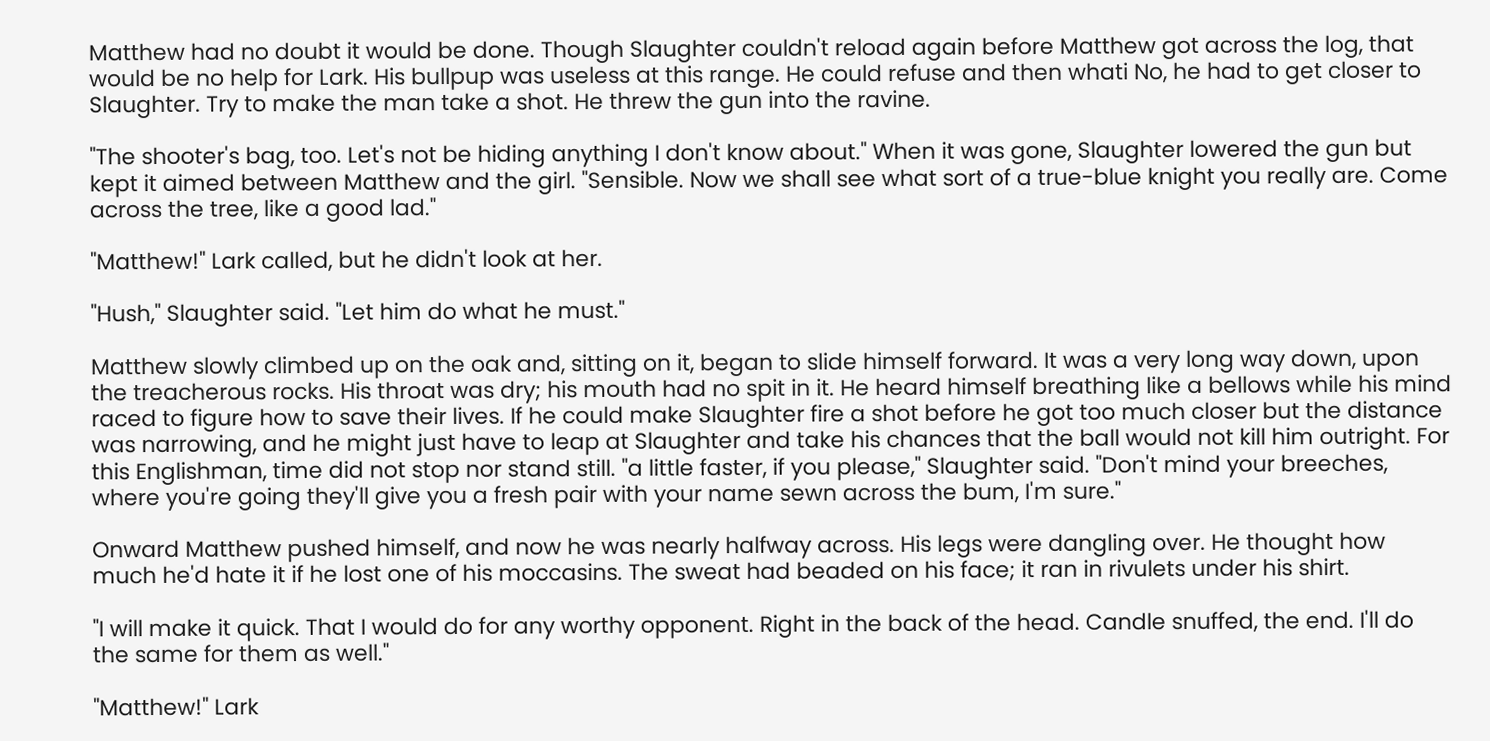Matthew had no doubt it would be done. Though Slaughter couldn't reload again before Matthew got across the log, that would be no help for Lark. His bullpup was useless at this range. He could refuse and then whati No, he had to get closer to Slaughter. Try to make the man take a shot. He threw the gun into the ravine.

"The shooter's bag, too. Let's not be hiding anything I don't know about." When it was gone, Slaughter lowered the gun but kept it aimed between Matthew and the girl. "Sensible. Now we shall see what sort of a true-blue knight you really are. Come across the tree, like a good lad."

"Matthew!" Lark called, but he didn't look at her.

"Hush," Slaughter said. "Let him do what he must."

Matthew slowly climbed up on the oak and, sitting on it, began to slide himself forward. It was a very long way down, upon the treacherous rocks. His throat was dry; his mouth had no spit in it. He heard himself breathing like a bellows while his mind raced to figure how to save their lives. If he could make Slaughter fire a shot before he got too much closer but the distance was narrowing, and he might just have to leap at Slaughter and take his chances that the ball would not kill him outright. For this Englishman, time did not stop nor stand still. "a little faster, if you please," Slaughter said. "Don't mind your breeches, where you're going they'll give you a fresh pair with your name sewn across the bum, I'm sure."

Onward Matthew pushed himself, and now he was nearly halfway across. His legs were dangling over. He thought how much he'd hate it if he lost one of his moccasins. The sweat had beaded on his face; it ran in rivulets under his shirt.

"I will make it quick. That I would do for any worthy opponent. Right in the back of the head. Candle snuffed, the end. I'll do the same for them as well."

"Matthew!" Lark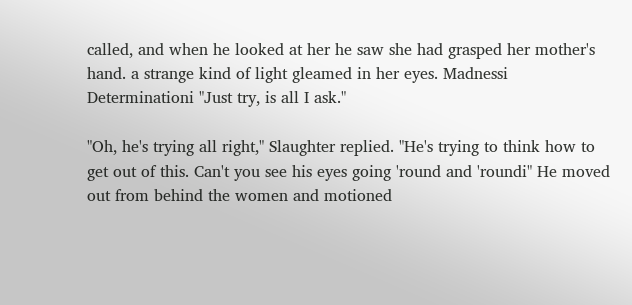called, and when he looked at her he saw she had grasped her mother's hand. a strange kind of light gleamed in her eyes. Madnessi Determinationi "Just try, is all I ask."

"Oh, he's trying all right," Slaughter replied. "He's trying to think how to get out of this. Can't you see his eyes going 'round and 'roundi" He moved out from behind the women and motioned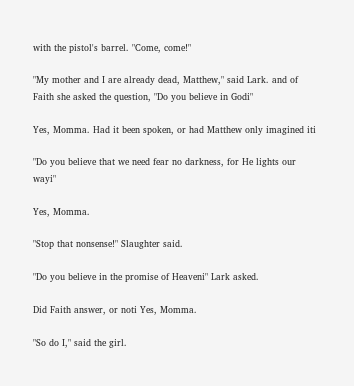with the pistol's barrel. "Come, come!"

"My mother and I are already dead, Matthew," said Lark. and of Faith she asked the question, "Do you believe in Godi"

Yes, Momma. Had it been spoken, or had Matthew only imagined iti

"Do you believe that we need fear no darkness, for He lights our wayi"

Yes, Momma.

"Stop that nonsense!" Slaughter said.

"Do you believe in the promise of Heaveni" Lark asked.

Did Faith answer, or noti Yes, Momma.

"So do I," said the girl.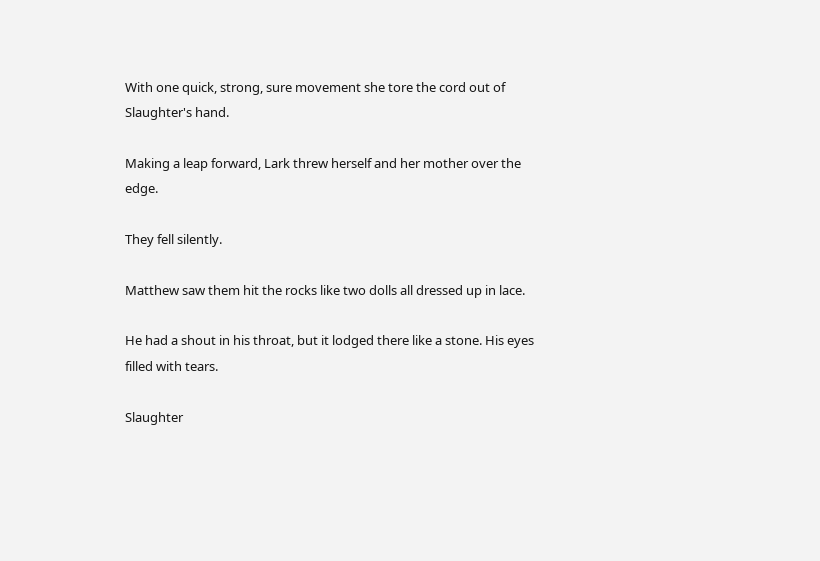With one quick, strong, sure movement she tore the cord out of Slaughter's hand.

Making a leap forward, Lark threw herself and her mother over the edge.

They fell silently.

Matthew saw them hit the rocks like two dolls all dressed up in lace.

He had a shout in his throat, but it lodged there like a stone. His eyes filled with tears.

Slaughter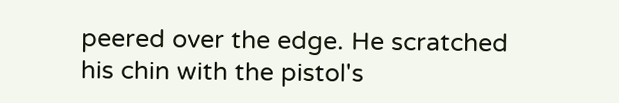peered over the edge. He scratched his chin with the pistol's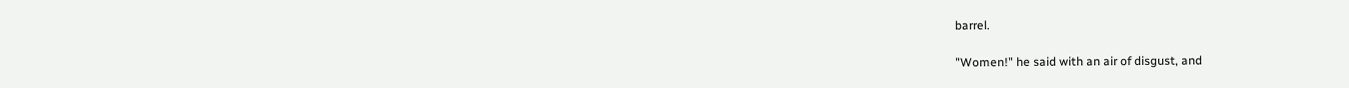barrel.

"Women!" he said with an air of disgust, and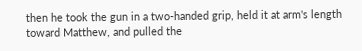then he took the gun in a two-handed grip, held it at arm's length toward Matthew, and pulled the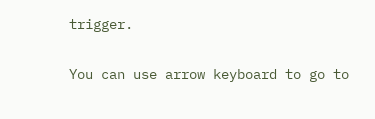trigger.


You can use arrow keyboard to go to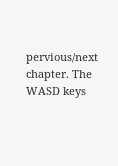pervious/next chapter. The WASD keys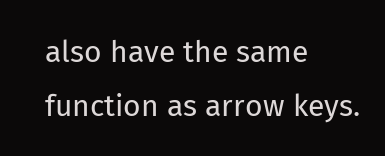also have the same function as arrow keys.